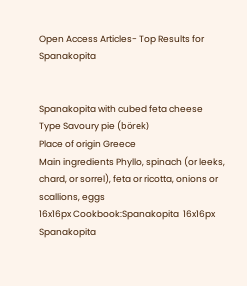Open Access Articles- Top Results for Spanakopita


Spanakopita with cubed feta cheese
Type Savoury pie (börek)
Place of origin Greece
Main ingredients Phyllo, spinach (or leeks, chard, or sorrel), feta or ricotta, onions or scallions, eggs
16x16px Cookbook:Spanakopita  16x16px Spanakopita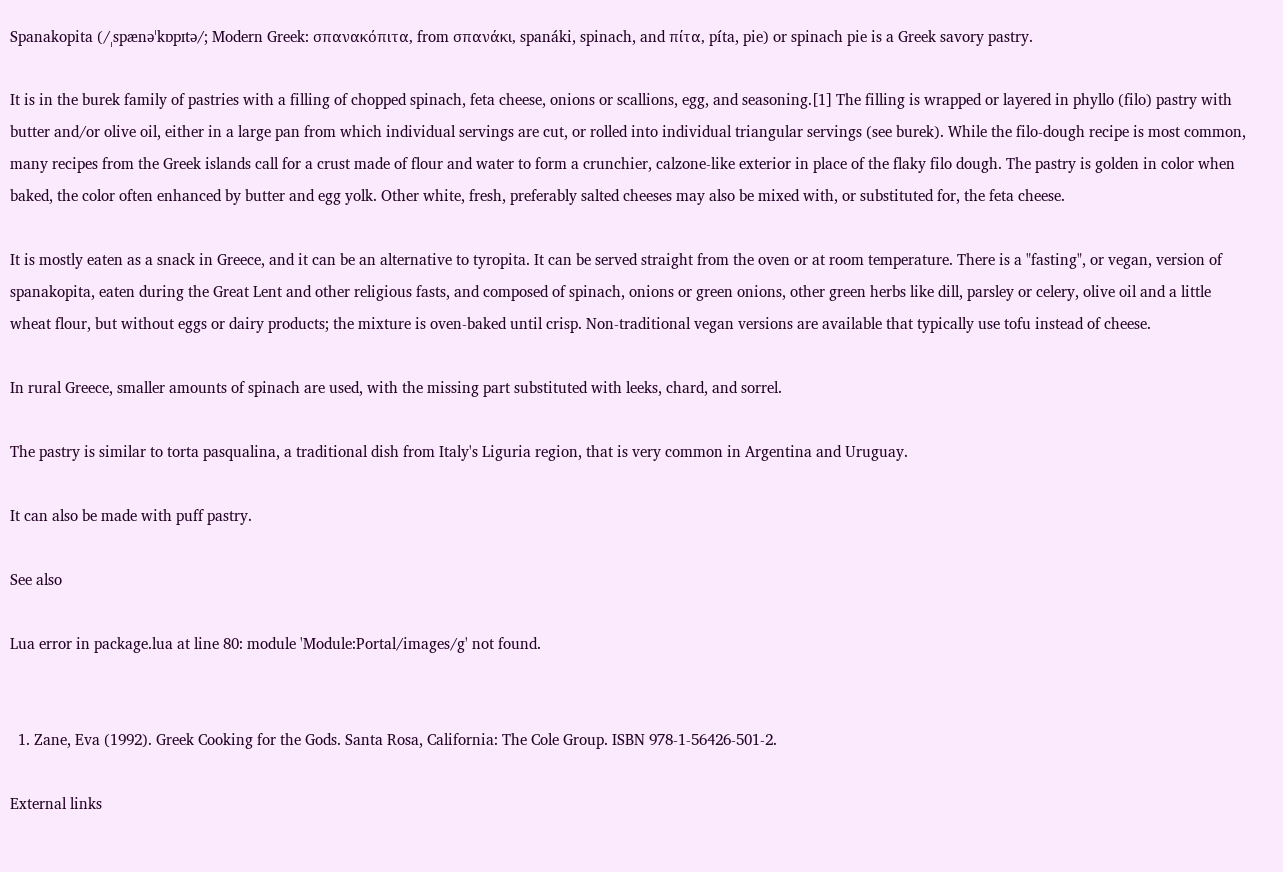Spanakopita (/ˌspænəˈkɒpɪtə/; Modern Greek: σπανακόπιτα, from σπανάκι, spanáki, spinach, and πίτα, píta, pie) or spinach pie is a Greek savory pastry.

It is in the burek family of pastries with a filling of chopped spinach, feta cheese, onions or scallions, egg, and seasoning.[1] The filling is wrapped or layered in phyllo (filo) pastry with butter and/or olive oil, either in a large pan from which individual servings are cut, or rolled into individual triangular servings (see burek). While the filo-dough recipe is most common, many recipes from the Greek islands call for a crust made of flour and water to form a crunchier, calzone-like exterior in place of the flaky filo dough. The pastry is golden in color when baked, the color often enhanced by butter and egg yolk. Other white, fresh, preferably salted cheeses may also be mixed with, or substituted for, the feta cheese.

It is mostly eaten as a snack in Greece, and it can be an alternative to tyropita. It can be served straight from the oven or at room temperature. There is a "fasting", or vegan, version of spanakopita, eaten during the Great Lent and other religious fasts, and composed of spinach, onions or green onions, other green herbs like dill, parsley or celery, olive oil and a little wheat flour, but without eggs or dairy products; the mixture is oven-baked until crisp. Non-traditional vegan versions are available that typically use tofu instead of cheese.

In rural Greece, smaller amounts of spinach are used, with the missing part substituted with leeks, chard, and sorrel.

The pastry is similar to torta pasqualina, a traditional dish from Italy's Liguria region, that is very common in Argentina and Uruguay.

It can also be made with puff pastry.

See also

Lua error in package.lua at line 80: module 'Module:Portal/images/g' not found.


  1. Zane, Eva (1992). Greek Cooking for the Gods. Santa Rosa, California: The Cole Group. ISBN 978-1-56426-501-2.

External links